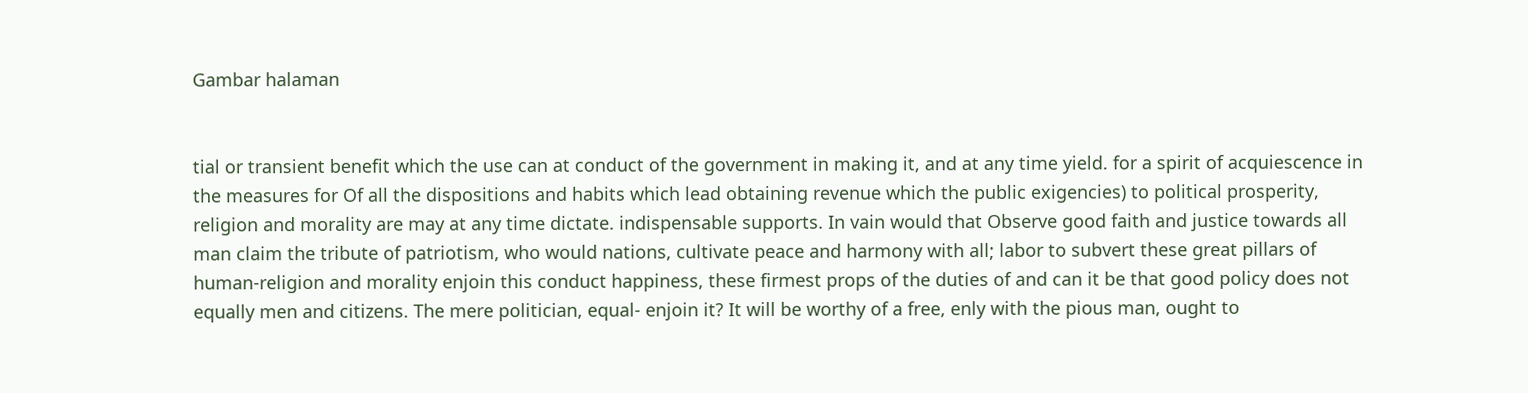Gambar halaman


tial or transient benefit which the use can at conduct of the government in making it, and at any time yield. for a spirit of acquiescence in the measures for Of all the dispositions and habits which lead obtaining revenue which the public exigencies) to political prosperity, religion and morality are may at any time dictate. indispensable supports. In vain would that Observe good faith and justice towards all man claim the tribute of patriotism, who would nations, cultivate peace and harmony with all; labor to subvert these great pillars of human-religion and morality enjoin this conduct happiness, these firmest props of the duties of and can it be that good policy does not equally men and citizens. The mere politician, equal- enjoin it? It will be worthy of a free, enly with the pious man, ought to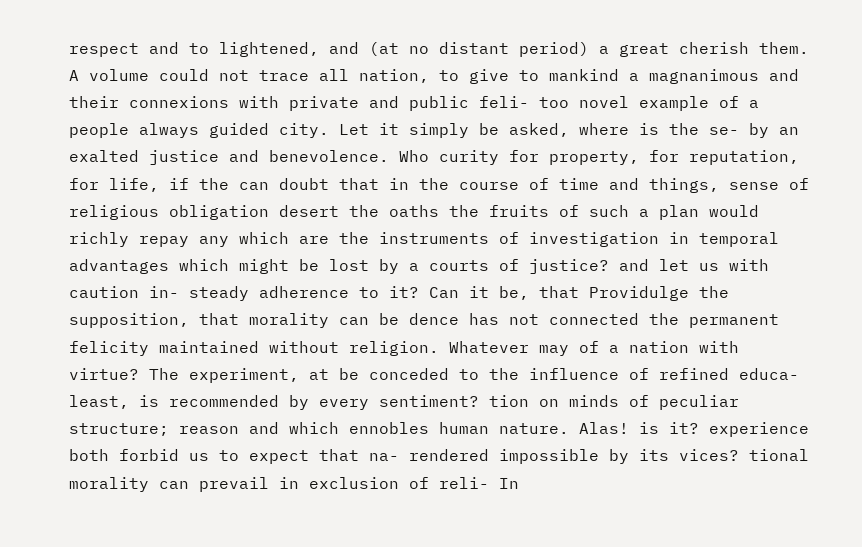respect and to lightened, and (at no distant period) a great cherish them. A volume could not trace all nation, to give to mankind a magnanimous and their connexions with private and public feli- too novel example of a people always guided city. Let it simply be asked, where is the se- by an exalted justice and benevolence. Who curity for property, for reputation, for life, if the can doubt that in the course of time and things, sense of religious obligation desert the oaths the fruits of such a plan would richly repay any which are the instruments of investigation in temporal advantages which might be lost by a courts of justice? and let us with caution in- steady adherence to it? Can it be, that Providulge the supposition, that morality can be dence has not connected the permanent felicity maintained without religion. Whatever may of a nation with virtue? The experiment, at be conceded to the influence of refined educa- least, is recommended by every sentiment? tion on minds of peculiar structure; reason and which ennobles human nature. Alas! is it? experience both forbid us to expect that na- rendered impossible by its vices? tional morality can prevail in exclusion of reli- In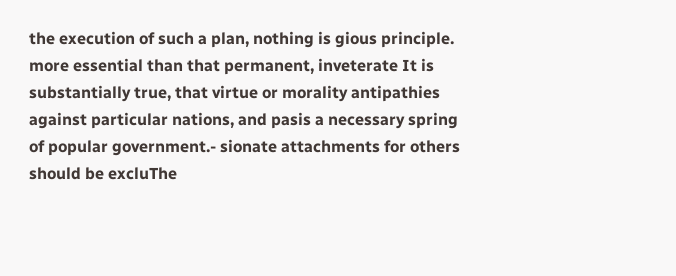the execution of such a plan, nothing is gious principle. more essential than that permanent, inveterate It is substantially true, that virtue or morality antipathies against particular nations, and pasis a necessary spring of popular government.- sionate attachments for others should be excluThe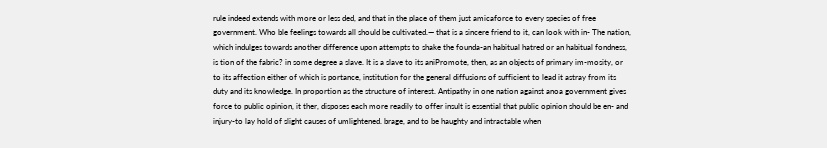rule indeed extends with more or less ded, and that in the place of them just amicaforce to every species of free government. Who ble feelings towards all should be cultivated.— that is a sincere friend to it, can look with in- The nation, which indulges towards another difference upon attempts to shake the founda-an habitual hatred or an habitual fondness, is tion of the fabric? in some degree a slave. It is a slave to its aniPromote, then, as an objects of primary im-mosity, or to its affection either of which is portance, institution for the general diffusions of sufficient to lead it astray from its duty and its knowledge. In proportion as the structure of interest. Antipathy in one nation against anoa government gives force to public opinion, it ther, disposes each more readily to offer insult is essential that public opinion should be en- and injury-to lay hold of slight causes of umlightened. brage, and to be haughty and intractable when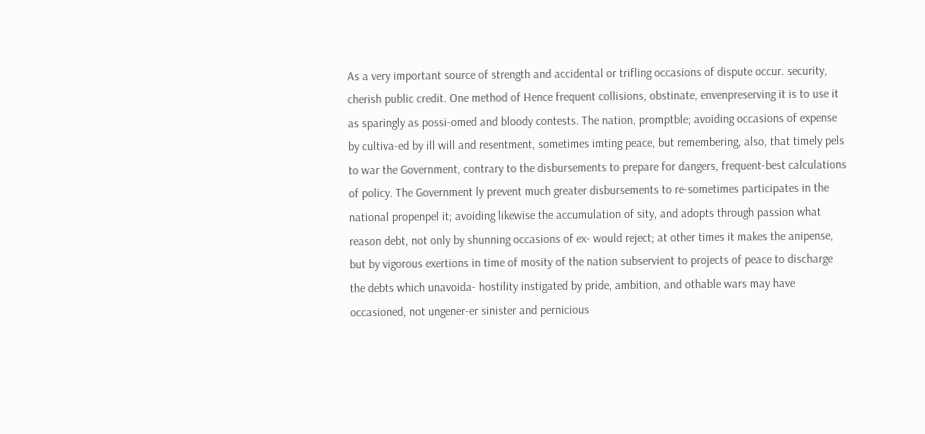As a very important source of strength and accidental or trifling occasions of dispute occur. security, cherish public credit. One method of Hence frequent collisions, obstinate, envenpreserving it is to use it as sparingly as possi-omed and bloody contests. The nation, promptble; avoiding occasions of expense by cultiva-ed by ill will and resentment, sometimes imting peace, but remembering, also, that timely pels to war the Government, contrary to the disbursements to prepare for dangers, frequent-best calculations of policy. The Government ly prevent much greater disbursements to re-sometimes participates in the national propenpel it; avoiding likewise the accumulation of sity, and adopts through passion what reason debt, not only by shunning occasions of ex- would reject; at other times it makes the anipense, but by vigorous exertions in time of mosity of the nation subservient to projects of peace to discharge the debts which unavoida- hostility instigated by pride, ambition, and othable wars may have occasioned, not ungener-er sinister and pernicious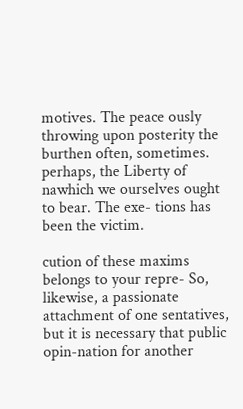motives. The peace ously throwing upon posterity the burthen often, sometimes. perhaps, the Liberty of nawhich we ourselves ought to bear. The exe- tions has been the victim.

cution of these maxims belongs to your repre- So, likewise, a passionate attachment of one sentatives, but it is necessary that public opin-nation for another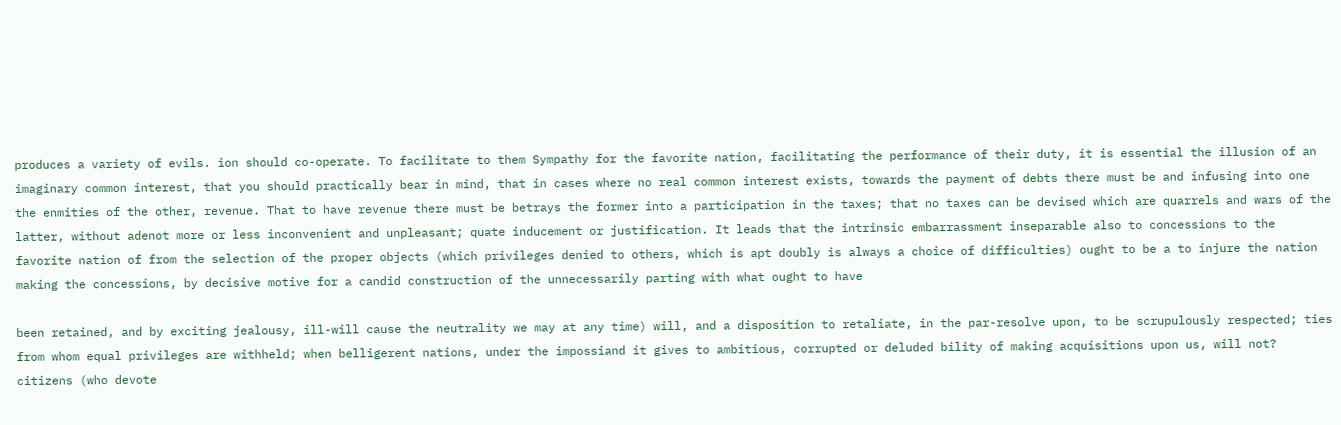produces a variety of evils. ion should co-operate. To facilitate to them Sympathy for the favorite nation, facilitating the performance of their duty, it is essential the illusion of an imaginary common interest, that you should practically bear in mind, that in cases where no real common interest exists, towards the payment of debts there must be and infusing into one the enmities of the other, revenue. That to have revenue there must be betrays the former into a participation in the taxes; that no taxes can be devised which are quarrels and wars of the latter, without adenot more or less inconvenient and unpleasant; quate inducement or justification. It leads that the intrinsic embarrassment inseparable also to concessions to the favorite nation of from the selection of the proper objects (which privileges denied to others, which is apt doubly is always a choice of difficulties) ought to be a to injure the nation making the concessions, by decisive motive for a candid construction of the unnecessarily parting with what ought to have

been retained, and by exciting jealousy, ill-will cause the neutrality we may at any time) will, and a disposition to retaliate, in the par-resolve upon, to be scrupulously respected; ties from whom equal privileges are withheld; when belligerent nations, under the impossiand it gives to ambitious, corrupted or deluded bility of making acquisitions upon us, will not? citizens (who devote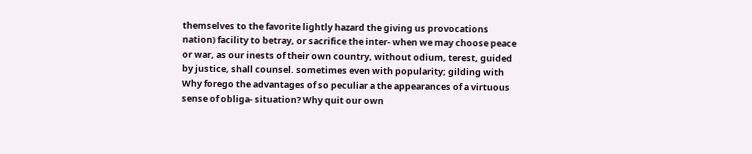themselves to the favorite lightly hazard the giving us provocations nation) facility to betray, or sacrifice the inter- when we may choose peace or war, as our inests of their own country, without odium, terest, guided by justice, shall counsel. sometimes even with popularity; gilding with Why forego the advantages of so peculiar a the appearances of a virtuous sense of obliga- situation? Why quit our own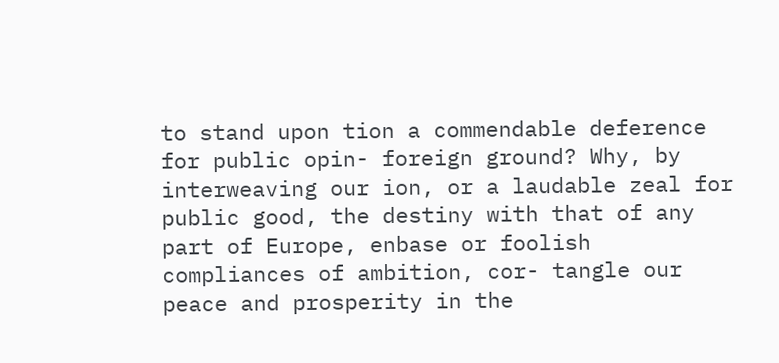to stand upon tion a commendable deference for public opin- foreign ground? Why, by interweaving our ion, or a laudable zeal for public good, the destiny with that of any part of Europe, enbase or foolish compliances of ambition, cor- tangle our peace and prosperity in the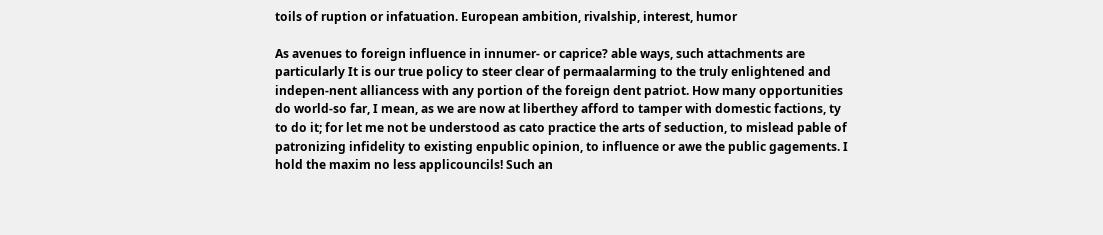toils of ruption or infatuation. European ambition, rivalship, interest, humor

As avenues to foreign influence in innumer- or caprice? able ways, such attachments are particularly It is our true policy to steer clear of permaalarming to the truly enlightened and indepen-nent alliancess with any portion of the foreign dent patriot. How many opportunities do world-so far, I mean, as we are now at liberthey afford to tamper with domestic factions, ty to do it; for let me not be understood as cato practice the arts of seduction, to mislead pable of patronizing infidelity to existing enpublic opinion, to influence or awe the public gagements. I hold the maxim no less applicouncils! Such an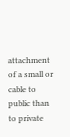attachment of a small or cable to public than to private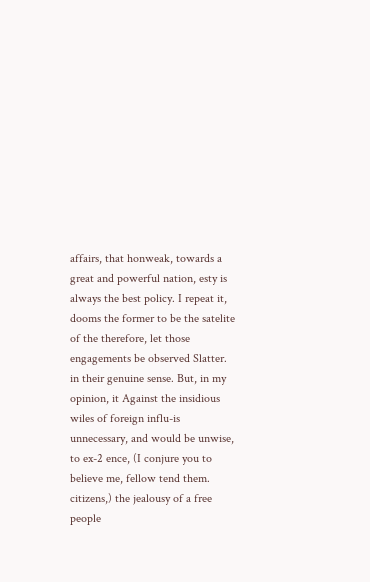affairs, that honweak, towards a great and powerful nation, esty is always the best policy. I repeat it, dooms the former to be the satelite of the therefore, let those engagements be observed Slatter. in their genuine sense. But, in my opinion, it Against the insidious wiles of foreign influ-is unnecessary, and would be unwise, to ex-2 ence, (I conjure you to believe me, fellow tend them. citizens,) the jealousy of a free people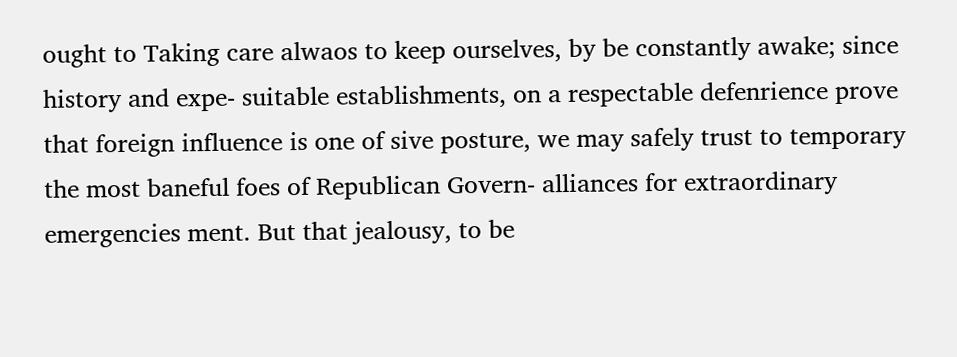ought to Taking care alwaos to keep ourselves, by be constantly awake; since history and expe- suitable establishments, on a respectable defenrience prove that foreign influence is one of sive posture, we may safely trust to temporary the most baneful foes of Republican Govern- alliances for extraordinary emergencies ment. But that jealousy, to be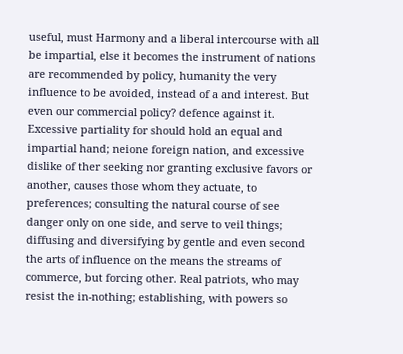useful, must Harmony and a liberal intercourse with all be impartial, else it becomes the instrument of nations are recommended by policy, humanity the very influence to be avoided, instead of a and interest. But even our commercial policy? defence against it. Excessive partiality for should hold an equal and impartial hand; neione foreign nation, and excessive dislike of ther seeking nor granting exclusive favors or another, causes those whom they actuate, to preferences; consulting the natural course of see danger only on one side, and serve to veil things; diffusing and diversifying by gentle and even second the arts of influence on the means the streams of commerce, but forcing other. Real patriots, who may resist the in-nothing; establishing, with powers so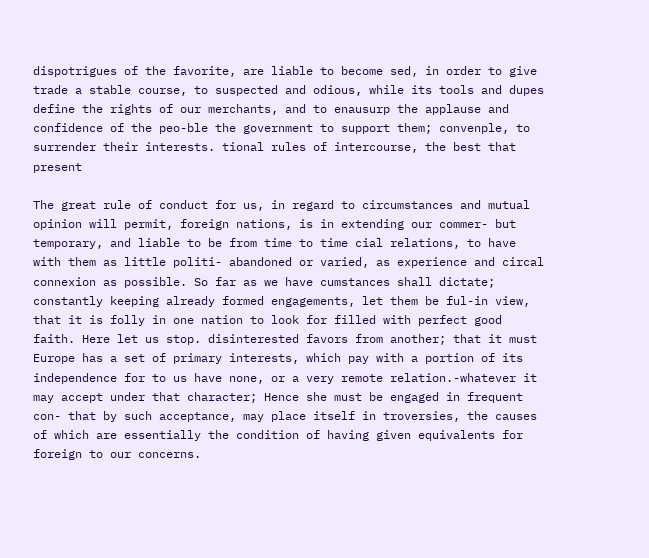dispotrigues of the favorite, are liable to become sed, in order to give trade a stable course, to suspected and odious, while its tools and dupes define the rights of our merchants, and to enausurp the applause and confidence of the peo-ble the government to support them; convenple, to surrender their interests. tional rules of intercourse, the best that present

The great rule of conduct for us, in regard to circumstances and mutual opinion will permit, foreign nations, is in extending our commer- but temporary, and liable to be from time to time cial relations, to have with them as little politi- abandoned or varied, as experience and circal connexion as possible. So far as we have cumstances shall dictate; constantly keeping already formed engagements, let them be ful-in view, that it is folly in one nation to look for filled with perfect good faith. Here let us stop. disinterested favors from another; that it must Europe has a set of primary interests, which pay with a portion of its independence for to us have none, or a very remote relation.-whatever it may accept under that character; Hence she must be engaged in frequent con- that by such acceptance, may place itself in troversies, the causes of which are essentially the condition of having given equivalents for foreign to our concerns.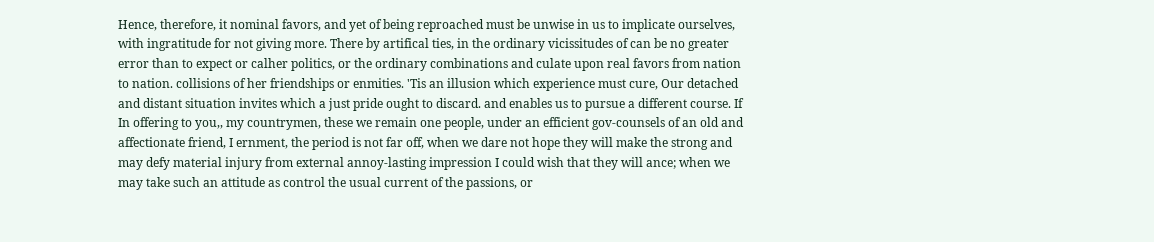Hence, therefore, it nominal favors, and yet of being reproached must be unwise in us to implicate ourselves, with ingratitude for not giving more. There by artifical ties, in the ordinary vicissitudes of can be no greater error than to expect or calher politics, or the ordinary combinations and culate upon real favors from nation to nation. collisions of her friendships or enmities. 'Tis an illusion which experience must cure, Our detached and distant situation invites which a just pride ought to discard. and enables us to pursue a different course. If In offering to you,, my countrymen, these we remain one people, under an efficient gov-counsels of an old and affectionate friend, I ernment, the period is not far off, when we dare not hope they will make the strong and may defy material injury from external annoy-lasting impression I could wish that they will ance; when we may take such an attitude as control the usual current of the passions, or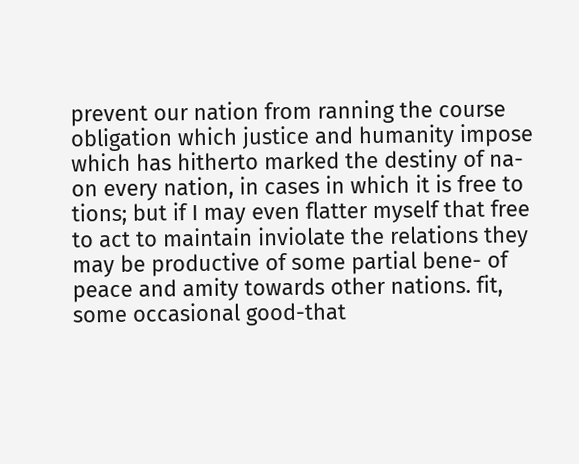prevent our nation from ranning the course obligation which justice and humanity impose which has hitherto marked the destiny of na-on every nation, in cases in which it is free to tions; but if I may even flatter myself that free to act to maintain inviolate the relations they may be productive of some partial bene- of peace and amity towards other nations. fit, some occasional good-that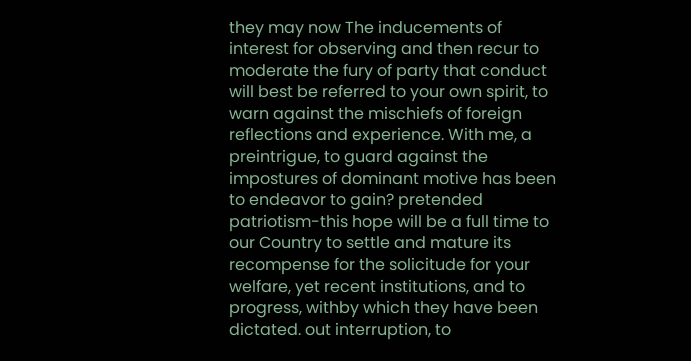they may now The inducements of interest for observing and then recur to moderate the fury of party that conduct will best be referred to your own spirit, to warn against the mischiefs of foreign reflections and experience. With me, a preintrigue, to guard against the impostures of dominant motive has been to endeavor to gain? pretended patriotism-this hope will be a full time to our Country to settle and mature its recompense for the solicitude for your welfare, yet recent institutions, and to progress, withby which they have been dictated. out interruption, to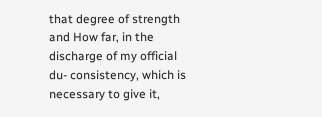that degree of strength and How far, in the discharge of my official du- consistency, which is necessary to give it,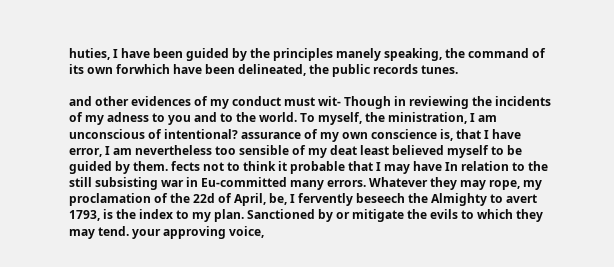huties, I have been guided by the principles manely speaking, the command of its own forwhich have been delineated, the public records tunes.

and other evidences of my conduct must wit- Though in reviewing the incidents of my adness to you and to the world. To myself, the ministration, I am unconscious of intentional? assurance of my own conscience is, that I have error, I am nevertheless too sensible of my deat least believed myself to be guided by them. fects not to think it probable that I may have In relation to the still subsisting war in Eu-committed many errors. Whatever they may rope, my proclamation of the 22d of April, be, I fervently beseech the Almighty to avert 1793, is the index to my plan. Sanctioned by or mitigate the evils to which they may tend. your approving voice,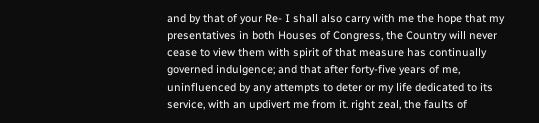and by that of your Re- I shall also carry with me the hope that my presentatives in both Houses of Congress, the Country will never cease to view them with spirit of that measure has continually governed indulgence; and that after forty-five years of me, uninfluenced by any attempts to deter or my life dedicated to its service, with an updivert me from it. right zeal, the faults of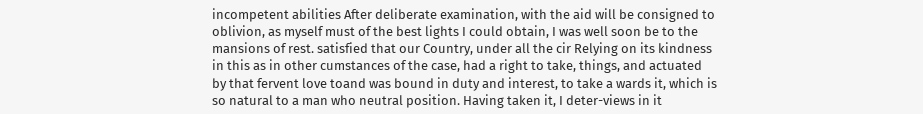incompetent abilities After deliberate examination, with the aid will be consigned to oblivion, as myself must of the best lights I could obtain, I was well soon be to the mansions of rest. satisfied that our Country, under all the cir Relying on its kindness in this as in other cumstances of the case, had a right to take, things, and actuated by that fervent love toand was bound in duty and interest, to take a wards it, which is so natural to a man who neutral position. Having taken it, I deter-views in it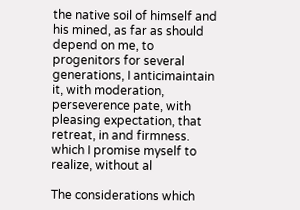the native soil of himself and his mined, as far as should depend on me, to progenitors for several generations, I anticimaintain it, with moderation, perseverence pate, with pleasing expectation, that retreat, in and firmness. which I promise myself to realize, without al

The considerations which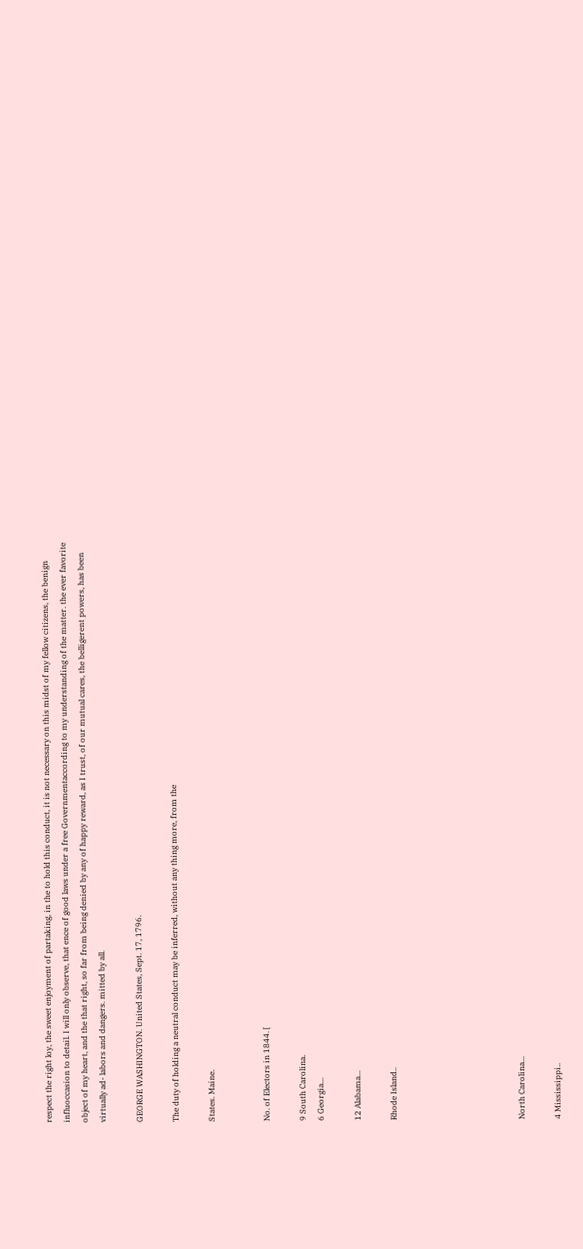respect the right loy, the sweet enjoyment of partaking, in the to hold this conduct, it is not necessary on this midst of my fellow citizens, the benign influoccasion to detail. I will only observe, that ence of good laws under a free Governmentaccording to my understanding of the matter. the ever favorite object of my heart, and the that right, so far from being denied by any of happy reward, as I trust, of our mutual cares, the belligerent powers, has been virtually ad- labors and dangers. mitted by all.

GEORGE WASHINGTON. United States, Sept. 17, 1796.

The duty of holding a neutral conduct may be inferred, without any thing more, from the

States. Maine.


No. of Electors in 1844. [

9 South Carolina.
6 Georgia...

12 Alabama...

Rhode Island..






North Carolina...

4 Mississippi..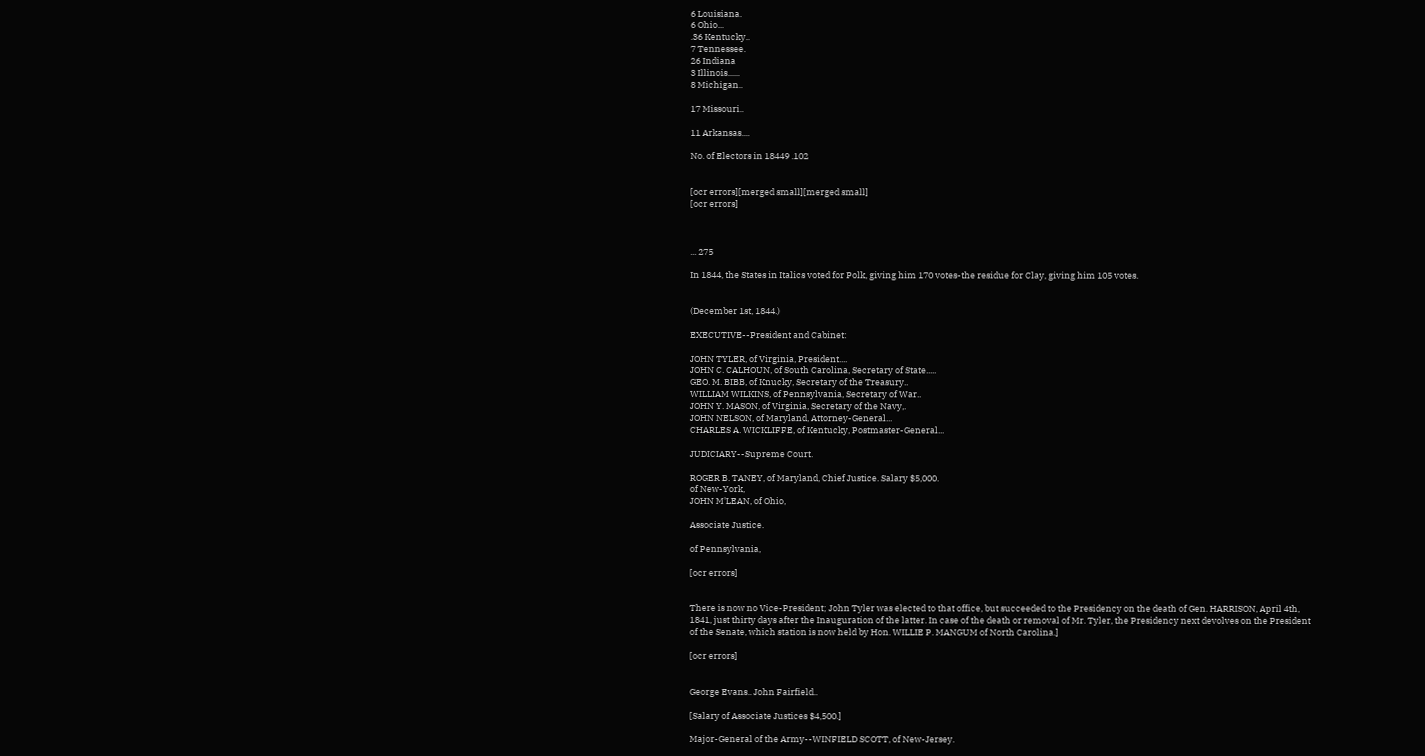6 Louisiana.
6 Ohio...
.36 Kentucky..
7 Tennessee.
26 Indiana
3 Illinois......
8 Michigan..

17 Missouri..

11 Arkansas....

No. of Electors in 18449 .102


[ocr errors][merged small][merged small]
[ocr errors]



... 275

In 1844, the States in Italics voted for Polk, giving him 170 votes-the residue for Clay, giving him 105 votes.


(December 1st, 1844.)

EXECUTIVE--President and Cabinet:

JOHN TYLER, of Virginia, President....
JOHN C. CALHOUN, of South Carolina, Secretary of State.....
GEO. M. BIBB, of Knucky, Secretary of the Treasury..
WILLIAM WILKINS, of Pennsylvania, Secretary of War..
JOHN Y. MASON, of Virginia, Secretary of the Navy,.
JOHN NELSON, of Maryland, Attorney-General...
CHARLES A. WICKLIFFE, of Kentucky, Postmaster-General...

JUDICIARY--Supreme Court.

ROGER B. TANEY, of Maryland, Chief Justice. Salary $5,000.
of New-York,
JOHN M'LEAN, of Ohio,

Associate Justice.

of Pennsylvania,

[ocr errors]


There is now no Vice-President; John Tyler was elected to that office, but succeeded to the Presidency on the death of Gen. HARRISON, April 4th, 1841, just thirty days after the Inauguration of the latter. In case of the death or removal of Mr. Tyler, the Presidency next devolves on the President of the Senate, which station is now held by Hon. WILLIE P. MANGUM of North Carolina.]

[ocr errors]


George Evans.. John Fairfield..

[Salary of Associate Justices $4,500.]

Major-General of the Army--WINFIELD SCOTT, of New-Jersey.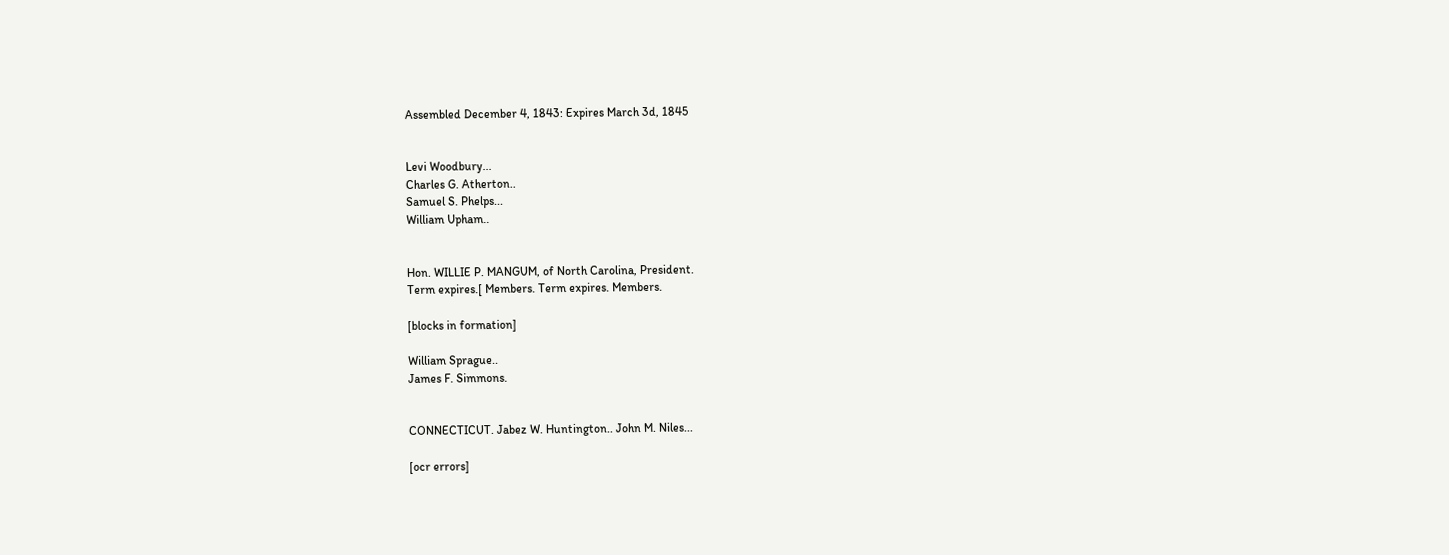Assembled December 4, 1843: Expires March 3d, 1845


Levi Woodbury...
Charles G. Atherton..
Samuel S. Phelps...
William Upham..


Hon. WILLIE P. MANGUM, of North Carolina, President.
Term expires.[ Members. Term expires. Members.

[blocks in formation]

William Sprague..
James F. Simmons.


CONNECTICUT. Jabez W. Huntington.. John M. Niles...

[ocr errors]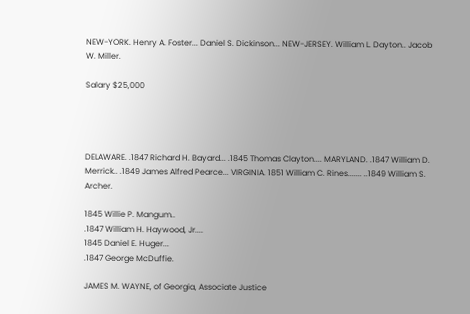NEW-YORK. Henry A. Foster... Daniel S. Dickinson... NEW-JERSEY. William L. Dayton.. Jacob W. Miller.

Salary $25,000




DELAWARE. .1847 Richard H. Bayard... .1845 Thomas Clayton.... MARYLAND. .1847 William D. Merrick.. .1849 James Alfred Pearce... VIRGINIA. 1851 William C. Rines....... ..1849 William S. Archer.

1845 Willie P. Mangum..
.1847 William H. Haywood, Jr....
1845 Daniel E. Huger...
.1847 George McDuffie.

JAMES M. WAYNE, of Georgia, Associate Justice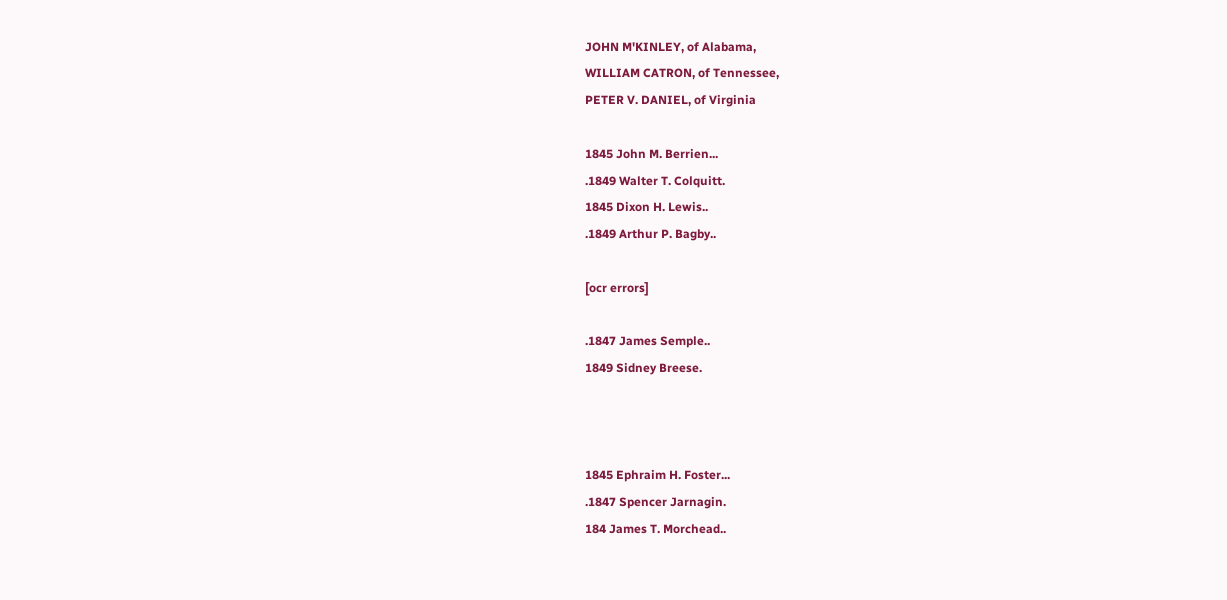JOHN M'KINLEY, of Alabama,
WILLIAM CATRON, of Tennessee,
PETER V. DANIEL, of Virginia

1845 John M. Berrien...
.1849 Walter T. Colquitt.
1845 Dixon H. Lewis..
.1849 Arthur P. Bagby..

[ocr errors]

.1847 James Semple..
1849 Sidney Breese.



1845 Ephraim H. Foster...
.1847 Spencer Jarnagin.
184 James T. Morchead..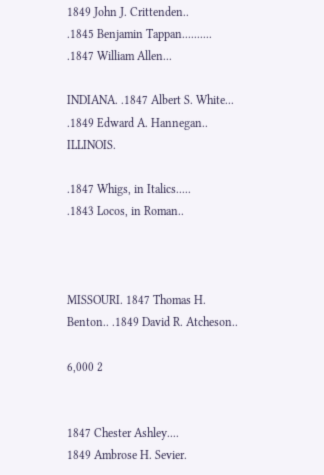1849 John J. Crittenden..
.1845 Benjamin Tappan..........
.1847 William Allen...

INDIANA. .1847 Albert S. White... .1849 Edward A. Hannegan.. ILLINOIS.

.1847 Whigs, in Italics.....
.1843 Locos, in Roman..



MISSOURI. 1847 Thomas H. Benton.. .1849 David R. Atcheson..

6,000 2


1847 Chester Ashley....
1849 Ambrose H. Sevier.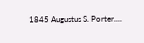1845 Augustus S. Porter....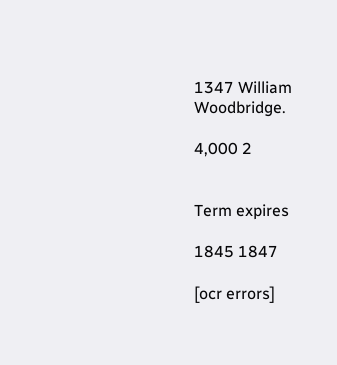1347 William Woodbridge.

4,000 2


Term expires

1845 1847

[ocr errors]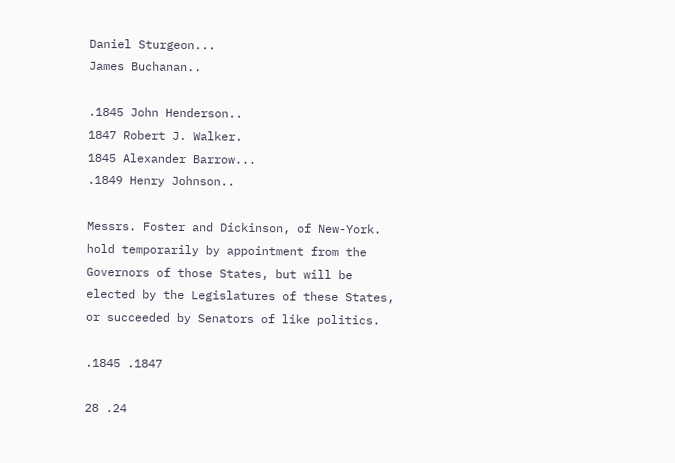Daniel Sturgeon...
James Buchanan..

.1845 John Henderson..
1847 Robert J. Walker.
1845 Alexander Barrow...
.1849 Henry Johnson..

Messrs. Foster and Dickinson, of New-York. hold temporarily by appointment from the Governors of those States, but will be elected by the Legislatures of these States, or succeeded by Senators of like politics.

.1845 .1847

28 .24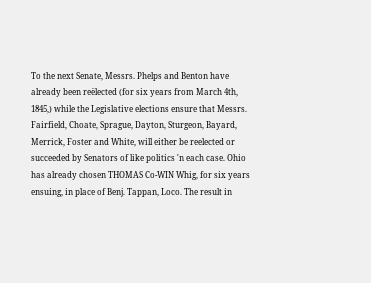To the next Senate, Messrs. Phelps and Benton have already been reëlected (for six years from March 4th, 1845,) while the Legislative elections ensure that Messrs. Fairfield, Choate, Sprague, Dayton, Sturgeon, Bayard, Merrick, Foster and White, will either be reelected or succeeded by Senators of like politics 'n each case. Ohio has already chosen THOMAS Co-WIN Whig, for six years ensuing, in place of Benj. Tappan, Loco. The result in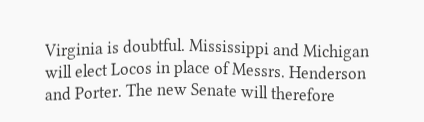Virginia is doubtful. Mississippi and Michigan will elect Locos in place of Messrs. Henderson and Porter. The new Senate will therefore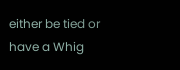either be tied or have a Whig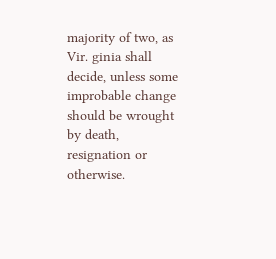majority of two, as Vir. ginia shall decide, unless some improbable change should be wrought by death, resignation or otherwise.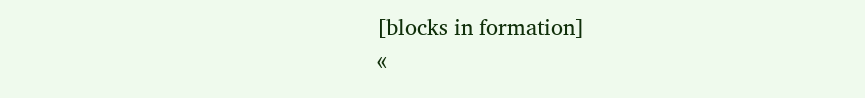[blocks in formation]
«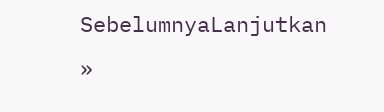SebelumnyaLanjutkan »